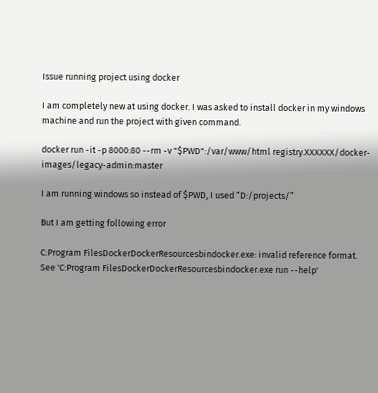Issue running project using docker

I am completely new at using docker. I was asked to install docker in my windows machine and run the project with given command.

docker run -it -p 8000:80 --rm -v "$PWD":/var/www/html registry.XXXXXX/docker-images/legacy-admin:master

I am running windows so instead of $PWD, I used “D:/projects/”

But I am getting following error

C:Program FilesDockerDockerResourcesbindocker.exe: invalid reference format.
See 'C:Program FilesDockerDockerResourcesbindocker.exe run --help'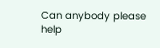Can anybody please help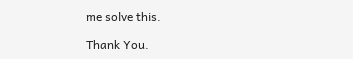me solve this.

Thank You.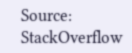Source: StackOverflow